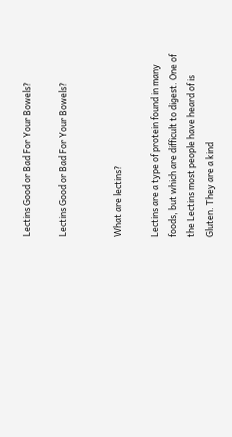Lectins Good or Bad For Your Bowels?

Lectins Good or Bad For Your Bowels?


What are lectins?

Lectins are a type of protein found in many foods, but which are difficult to digest. One of the Lectins most people have heard of is Gluten. They are a kind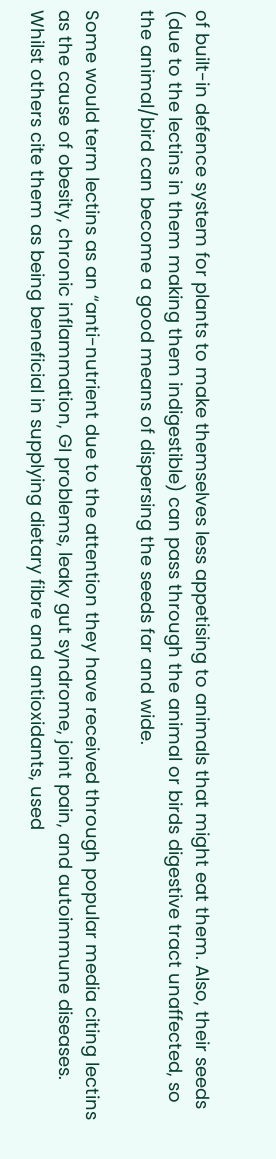of built-in defence system for plants to make themselves less appetising to animals that might eat them. Also, their seeds (due to the lectins in them making them indigestible) can pass through the animal or birds digestive tract unaffected, so the animal/bird can become a good means of dispersing the seeds far and wide.

Some would term lectins as an “anti-nutrient due to the attention they have received through popular media citing lectins as the cause of obesity, chronic inflammation, GI problems, leaky gut syndrome, joint pain, and autoimmune diseases. Whilst others cite them as being beneficial in supplying dietary fibre and antioxidants, used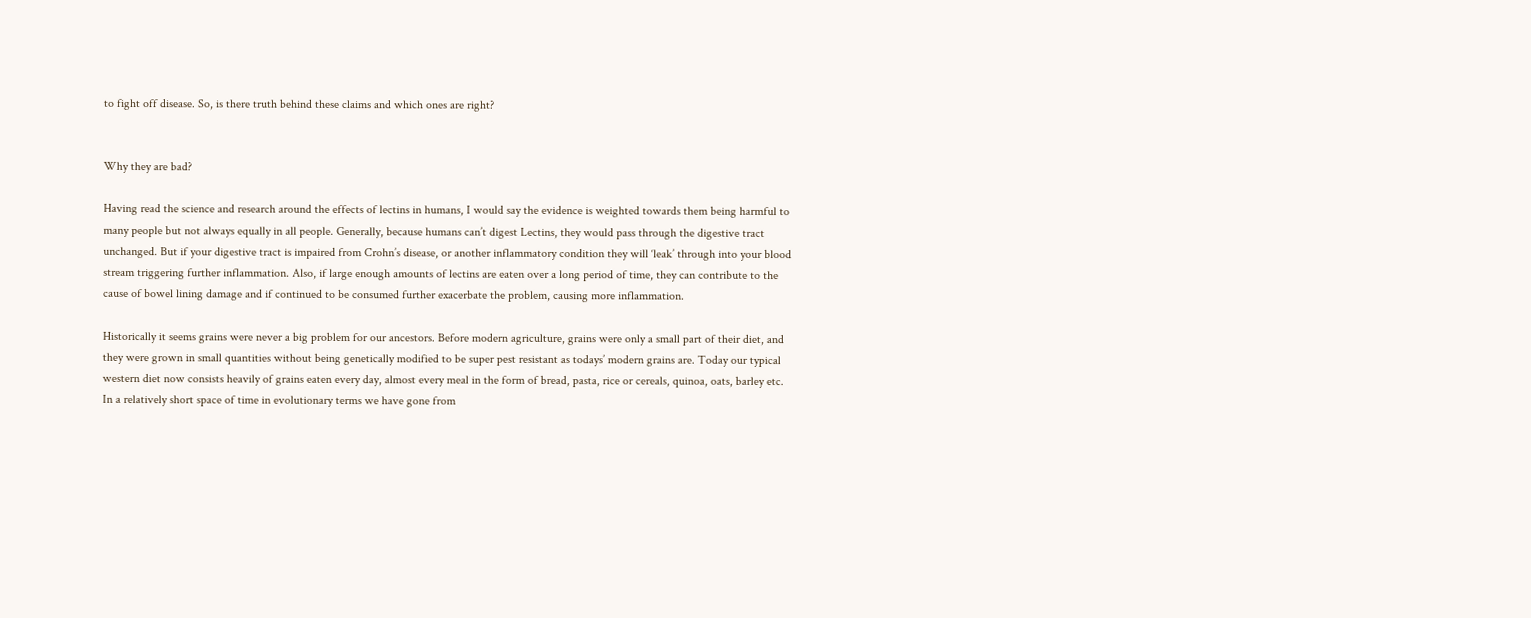to fight off disease. So, is there truth behind these claims and which ones are right?


Why they are bad?

Having read the science and research around the effects of lectins in humans, I would say the evidence is weighted towards them being harmful to many people but not always equally in all people. Generally, because humans can’t digest Lectins, they would pass through the digestive tract unchanged. But if your digestive tract is impaired from Crohn’s disease, or another inflammatory condition they will ‘leak’ through into your blood stream triggering further inflammation. Also, if large enough amounts of lectins are eaten over a long period of time, they can contribute to the cause of bowel lining damage and if continued to be consumed further exacerbate the problem, causing more inflammation.

Historically it seems grains were never a big problem for our ancestors. Before modern agriculture, grains were only a small part of their diet, and they were grown in small quantities without being genetically modified to be super pest resistant as todays’ modern grains are. Today our typical western diet now consists heavily of grains eaten every day, almost every meal in the form of bread, pasta, rice or cereals, quinoa, oats, barley etc.  In a relatively short space of time in evolutionary terms we have gone from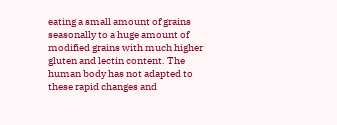eating a small amount of grains seasonally to a huge amount of modified grains with much higher gluten and lectin content. The human body has not adapted to these rapid changes and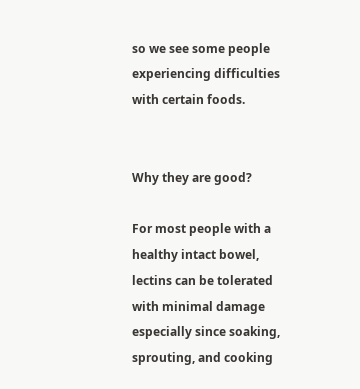so we see some people experiencing difficulties with certain foods.


Why they are good?

For most people with a healthy intact bowel, lectins can be tolerated with minimal damage especially since soaking, sprouting, and cooking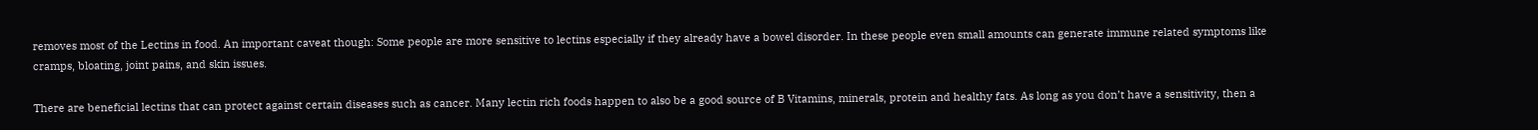removes most of the Lectins in food. An important caveat though: Some people are more sensitive to lectins especially if they already have a bowel disorder. In these people even small amounts can generate immune related symptoms like cramps, bloating, joint pains, and skin issues.

There are beneficial lectins that can protect against certain diseases such as cancer. Many lectin rich foods happen to also be a good source of B Vitamins, minerals, protein and healthy fats. As long as you don’t have a sensitivity, then a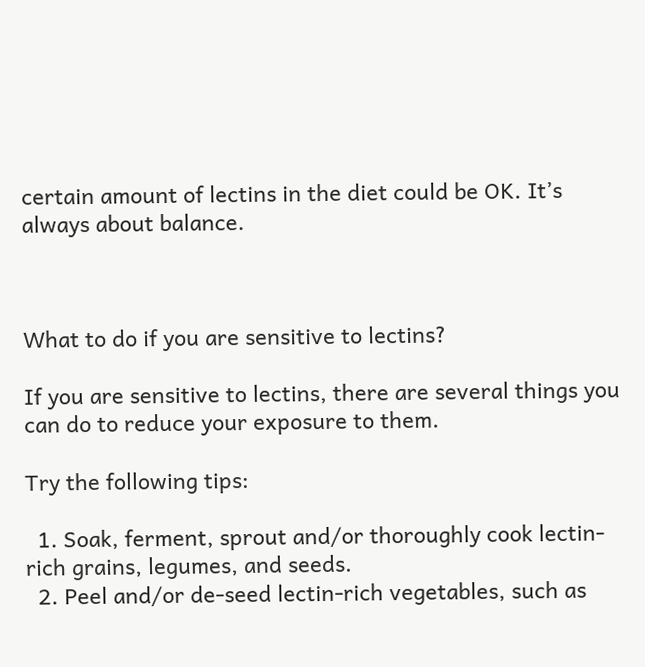certain amount of lectins in the diet could be OK. It’s always about balance.



What to do if you are sensitive to lectins?

If you are sensitive to lectins, there are several things you can do to reduce your exposure to them.

Try the following tips:

  1. Soak, ferment, sprout and/or thoroughly cook lectin-rich grains, legumes, and seeds.
  2. Peel and/or de-seed lectin-rich vegetables, such as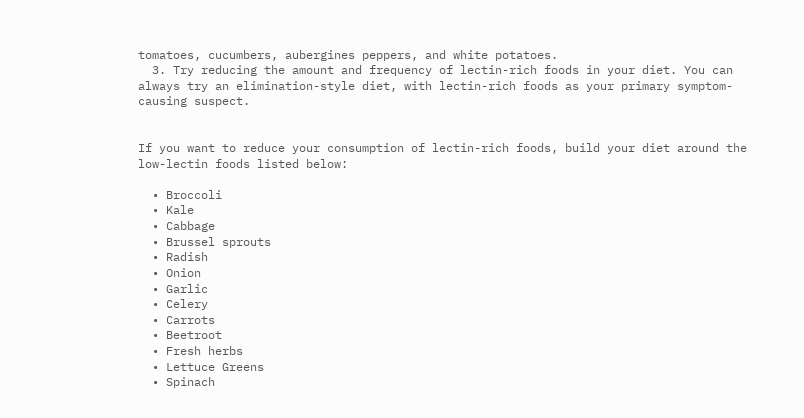tomatoes, cucumbers, aubergines peppers, and white potatoes.
  3. Try reducing the amount and frequency of lectin-rich foods in your diet. You can always try an elimination-style diet, with lectin-rich foods as your primary symptom-causing suspect.


If you want to reduce your consumption of lectin-rich foods, build your diet around the low-lectin foods listed below:

  • Broccoli
  • Kale
  • Cabbage
  • Brussel sprouts
  • Radish
  • Onion
  • Garlic
  • Celery
  • Carrots
  • Beetroot
  • Fresh herbs
  • Lettuce Greens
  • Spinach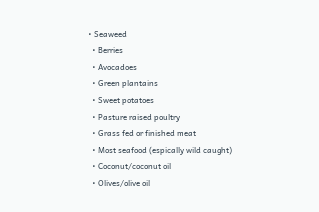• Seaweed
  • Berries
  • Avocadoes
  • Green plantains
  • Sweet potatoes
  • Pasture raised poultry
  • Grass fed or finished meat
  • Most seafood (espically wild caught)
  • Coconut/coconut oil
  • Olives/olive oil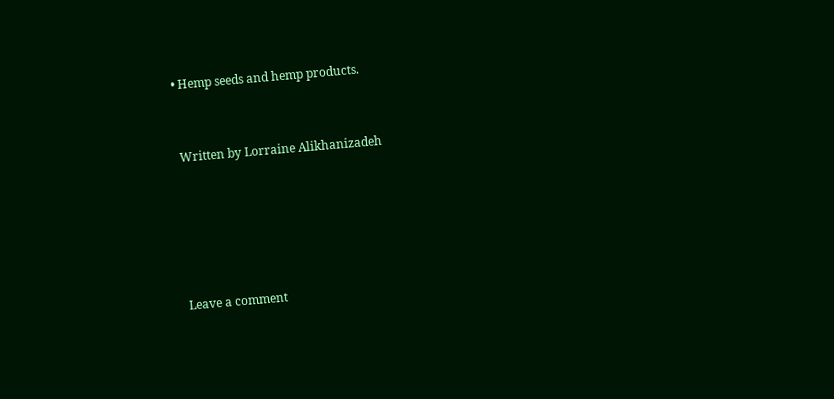• Hemp seeds and hemp products.


 Written by Lorraine Alikhanizadeh





Leave a comment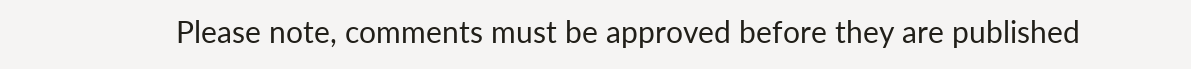Please note, comments must be approved before they are published